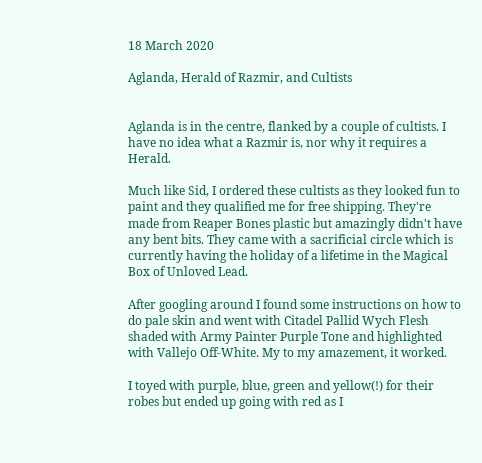18 March 2020

Aglanda, Herald of Razmir, and Cultists


Aglanda is in the centre, flanked by a couple of cultists. I have no idea what a Razmir is, nor why it requires a Herald.

Much like Sid, I ordered these cultists as they looked fun to paint and they qualified me for free shipping. They're made from Reaper Bones plastic but amazingly didn't have any bent bits. They came with a sacrificial circle which is currently having the holiday of a lifetime in the Magical Box of Unloved Lead.

After googling around I found some instructions on how to do pale skin and went with Citadel Pallid Wych Flesh shaded with Army Painter Purple Tone and highlighted with Vallejo Off-White. My to my amazement, it worked.

I toyed with purple, blue, green and yellow(!) for their robes but ended up going with red as I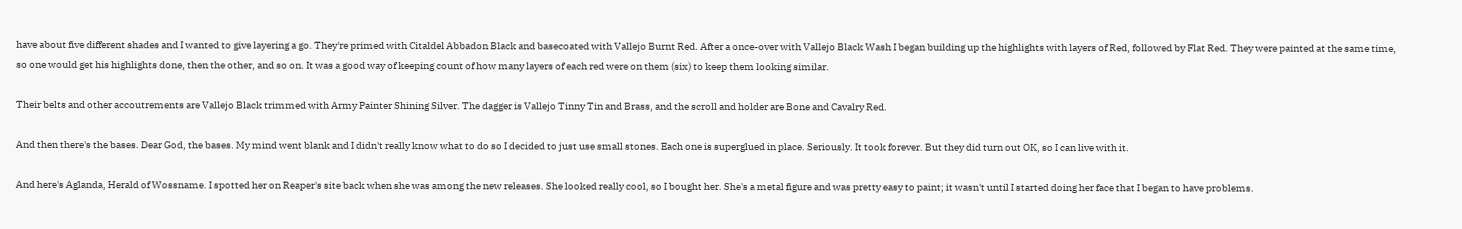have about five different shades and I wanted to give layering a go. They're primed with Citaldel Abbadon Black and basecoated with Vallejo Burnt Red. After a once-over with Vallejo Black Wash I began building up the highlights with layers of Red, followed by Flat Red. They were painted at the same time, so one would get his highlights done, then the other, and so on. It was a good way of keeping count of how many layers of each red were on them (six) to keep them looking similar.

Their belts and other accoutrements are Vallejo Black trimmed with Army Painter Shining Silver. The dagger is Vallejo Tinny Tin and Brass, and the scroll and holder are Bone and Cavalry Red.

And then there's the bases. Dear God, the bases. My mind went blank and I didn't really know what to do so I decided to just use small stones. Each one is superglued in place. Seriously. It took forever. But they did turn out OK, so I can live with it.

And here's Aglanda, Herald of Wossname. I spotted her on Reaper's site back when she was among the new releases. She looked really cool, so I bought her. She's a metal figure and was pretty easy to paint; it wasn't until I started doing her face that I began to have problems.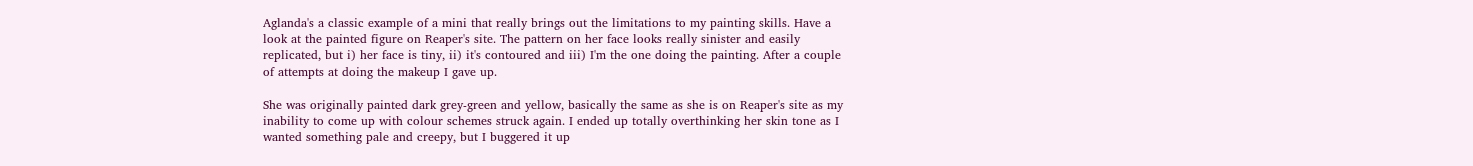Aglanda's a classic example of a mini that really brings out the limitations to my painting skills. Have a look at the painted figure on Reaper's site. The pattern on her face looks really sinister and easily replicated, but i) her face is tiny, ii) it's contoured and iii) I'm the one doing the painting. After a couple of attempts at doing the makeup I gave up.

She was originally painted dark grey-green and yellow, basically the same as she is on Reaper's site as my inability to come up with colour schemes struck again. I ended up totally overthinking her skin tone as I wanted something pale and creepy, but I buggered it up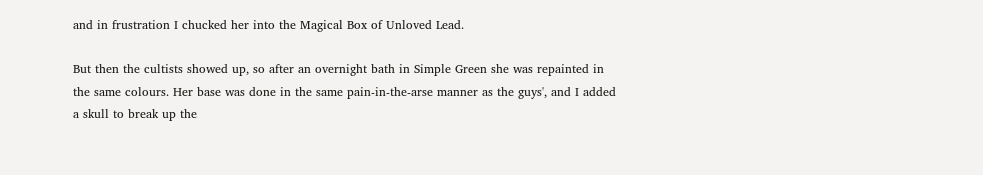and in frustration I chucked her into the Magical Box of Unloved Lead.

But then the cultists showed up, so after an overnight bath in Simple Green she was repainted in the same colours. Her base was done in the same pain-in-the-arse manner as the guys', and I added a skull to break up the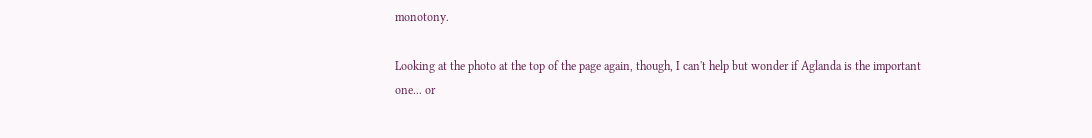monotony.

Looking at the photo at the top of the page again, though, I can't help but wonder if Aglanda is the important one... or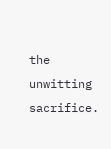the unwitting sacrifice.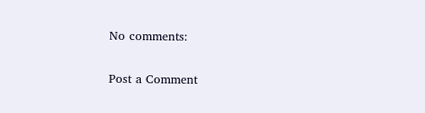No comments:

Post a Comment